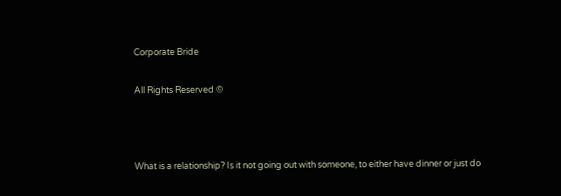Corporate Bride

All Rights Reserved ©



What is a relationship? Is it not going out with someone, to either have dinner or just do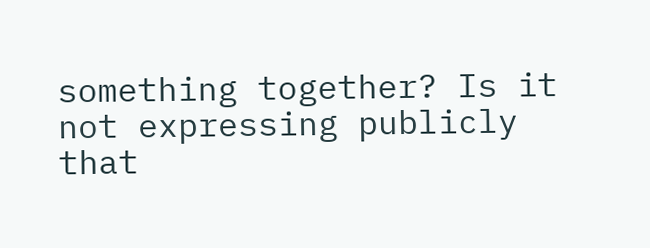something together? Is it not expressing publicly that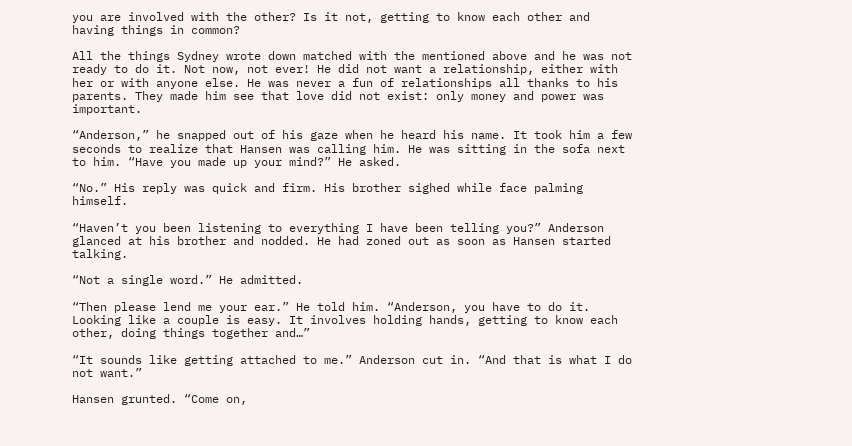you are involved with the other? Is it not, getting to know each other and having things in common?

All the things Sydney wrote down matched with the mentioned above and he was not ready to do it. Not now, not ever! He did not want a relationship, either with her or with anyone else. He was never a fun of relationships all thanks to his parents. They made him see that love did not exist: only money and power was important.

“Anderson,” he snapped out of his gaze when he heard his name. It took him a few seconds to realize that Hansen was calling him. He was sitting in the sofa next to him. “Have you made up your mind?” He asked.

“No.” His reply was quick and firm. His brother sighed while face palming himself.

“Haven’t you been listening to everything I have been telling you?” Anderson glanced at his brother and nodded. He had zoned out as soon as Hansen started talking.

“Not a single word.” He admitted.

“Then please lend me your ear.” He told him. “Anderson, you have to do it. Looking like a couple is easy. It involves holding hands, getting to know each other, doing things together and…”

“It sounds like getting attached to me.” Anderson cut in. “And that is what I do not want.”

Hansen grunted. “Come on,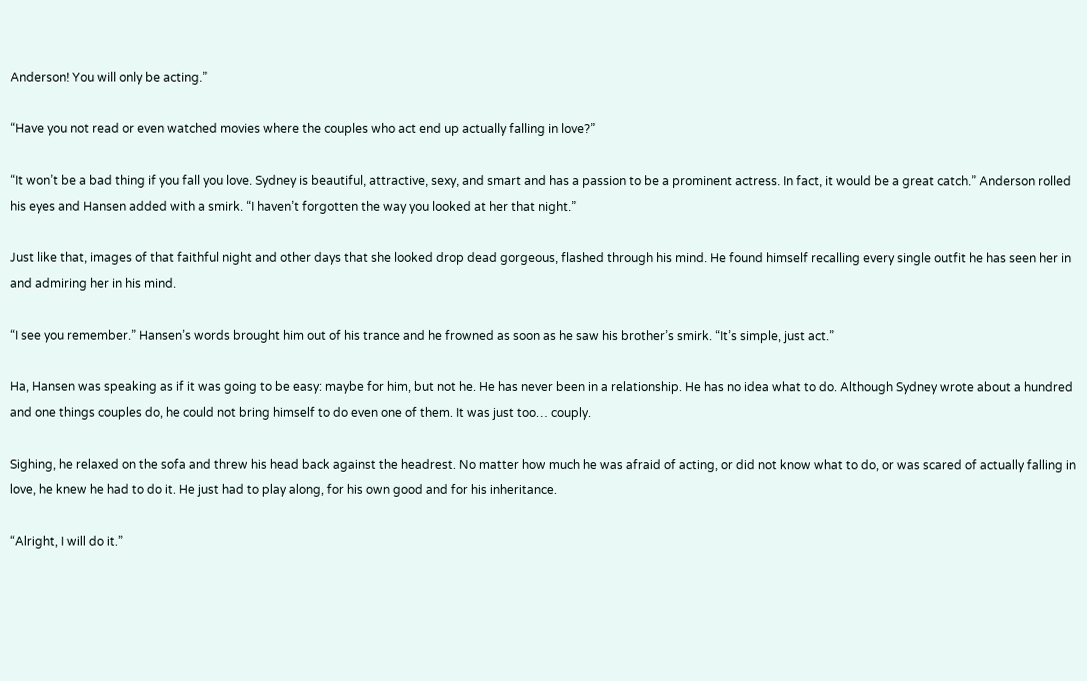Anderson! You will only be acting.”

“Have you not read or even watched movies where the couples who act end up actually falling in love?”

“It won’t be a bad thing if you fall you love. Sydney is beautiful, attractive, sexy, and smart and has a passion to be a prominent actress. In fact, it would be a great catch.” Anderson rolled his eyes and Hansen added with a smirk. “I haven’t forgotten the way you looked at her that night.”

Just like that, images of that faithful night and other days that she looked drop dead gorgeous, flashed through his mind. He found himself recalling every single outfit he has seen her in and admiring her in his mind.

“I see you remember.” Hansen’s words brought him out of his trance and he frowned as soon as he saw his brother’s smirk. “It’s simple, just act.”

Ha, Hansen was speaking as if it was going to be easy: maybe for him, but not he. He has never been in a relationship. He has no idea what to do. Although Sydney wrote about a hundred and one things couples do, he could not bring himself to do even one of them. It was just too… couply.

Sighing, he relaxed on the sofa and threw his head back against the headrest. No matter how much he was afraid of acting, or did not know what to do, or was scared of actually falling in love, he knew he had to do it. He just had to play along, for his own good and for his inheritance.

“Alright, I will do it.”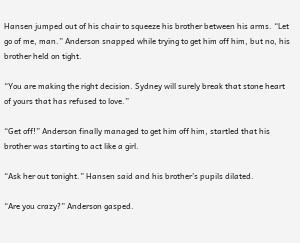Hansen jumped out of his chair to squeeze his brother between his arms. “Let go of me, man.” Anderson snapped while trying to get him off him, but no, his brother held on tight.

“You are making the right decision. Sydney will surely break that stone heart of yours that has refused to love.”

“Get off!” Anderson finally managed to get him off him, startled that his brother was starting to act like a girl.

“Ask her out tonight.” Hansen said and his brother’s pupils dilated.

“Are you crazy?” Anderson gasped.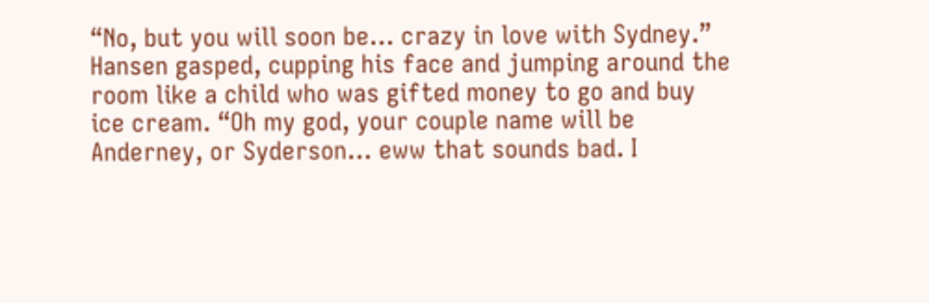“No, but you will soon be… crazy in love with Sydney.” Hansen gasped, cupping his face and jumping around the room like a child who was gifted money to go and buy ice cream. “Oh my god, your couple name will be Anderney, or Syderson… eww that sounds bad. I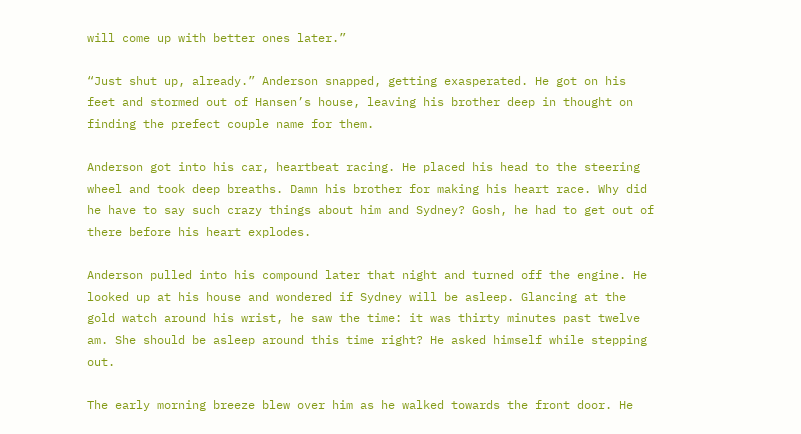will come up with better ones later.”

“Just shut up, already.” Anderson snapped, getting exasperated. He got on his feet and stormed out of Hansen’s house, leaving his brother deep in thought on finding the prefect couple name for them.

Anderson got into his car, heartbeat racing. He placed his head to the steering wheel and took deep breaths. Damn his brother for making his heart race. Why did he have to say such crazy things about him and Sydney? Gosh, he had to get out of there before his heart explodes.

Anderson pulled into his compound later that night and turned off the engine. He looked up at his house and wondered if Sydney will be asleep. Glancing at the gold watch around his wrist, he saw the time: it was thirty minutes past twelve am. She should be asleep around this time right? He asked himself while stepping out.

The early morning breeze blew over him as he walked towards the front door. He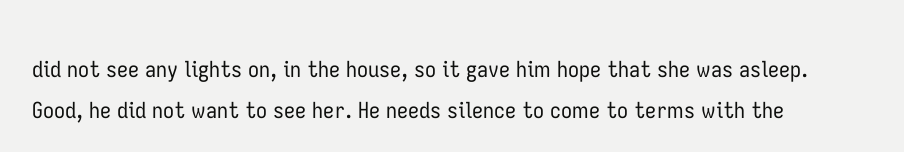did not see any lights on, in the house, so it gave him hope that she was asleep. Good, he did not want to see her. He needs silence to come to terms with the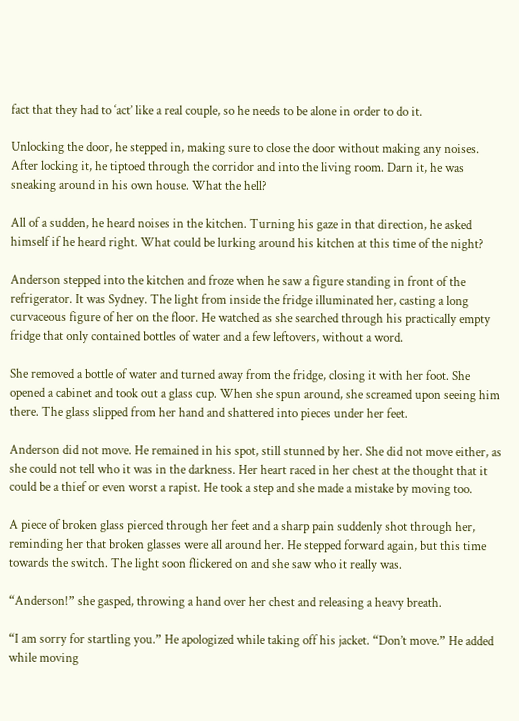fact that they had to ‘act’ like a real couple, so he needs to be alone in order to do it.

Unlocking the door, he stepped in, making sure to close the door without making any noises. After locking it, he tiptoed through the corridor and into the living room. Darn it, he was sneaking around in his own house. What the hell?

All of a sudden, he heard noises in the kitchen. Turning his gaze in that direction, he asked himself if he heard right. What could be lurking around his kitchen at this time of the night?

Anderson stepped into the kitchen and froze when he saw a figure standing in front of the refrigerator. It was Sydney. The light from inside the fridge illuminated her, casting a long curvaceous figure of her on the floor. He watched as she searched through his practically empty fridge that only contained bottles of water and a few leftovers, without a word.

She removed a bottle of water and turned away from the fridge, closing it with her foot. She opened a cabinet and took out a glass cup. When she spun around, she screamed upon seeing him there. The glass slipped from her hand and shattered into pieces under her feet.

Anderson did not move. He remained in his spot, still stunned by her. She did not move either, as she could not tell who it was in the darkness. Her heart raced in her chest at the thought that it could be a thief or even worst a rapist. He took a step and she made a mistake by moving too.

A piece of broken glass pierced through her feet and a sharp pain suddenly shot through her, reminding her that broken glasses were all around her. He stepped forward again, but this time towards the switch. The light soon flickered on and she saw who it really was.

“Anderson!” she gasped, throwing a hand over her chest and releasing a heavy breath.

“I am sorry for startling you.” He apologized while taking off his jacket. “Don’t move.” He added while moving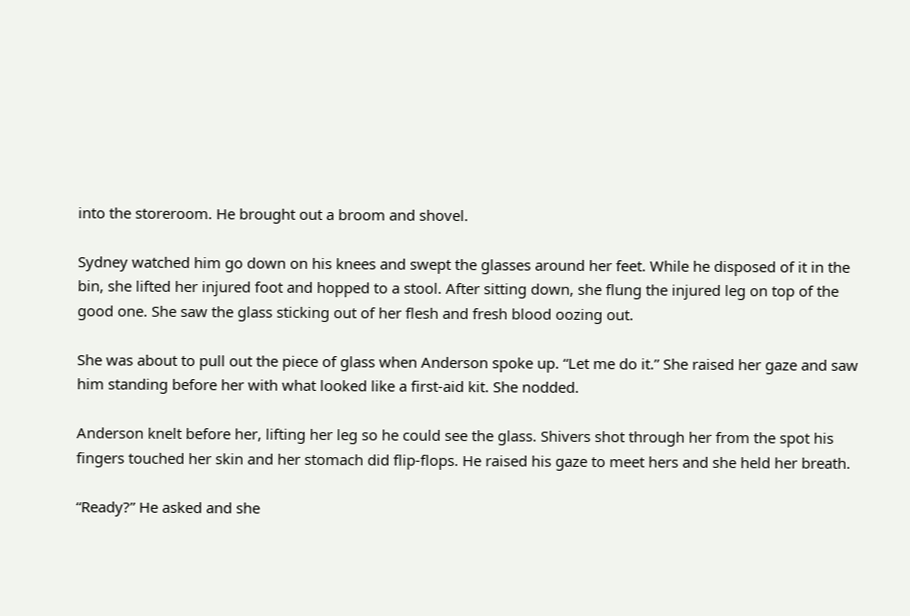into the storeroom. He brought out a broom and shovel.

Sydney watched him go down on his knees and swept the glasses around her feet. While he disposed of it in the bin, she lifted her injured foot and hopped to a stool. After sitting down, she flung the injured leg on top of the good one. She saw the glass sticking out of her flesh and fresh blood oozing out.

She was about to pull out the piece of glass when Anderson spoke up. “Let me do it.” She raised her gaze and saw him standing before her with what looked like a first-aid kit. She nodded.

Anderson knelt before her, lifting her leg so he could see the glass. Shivers shot through her from the spot his fingers touched her skin and her stomach did flip-flops. He raised his gaze to meet hers and she held her breath.

“Ready?” He asked and she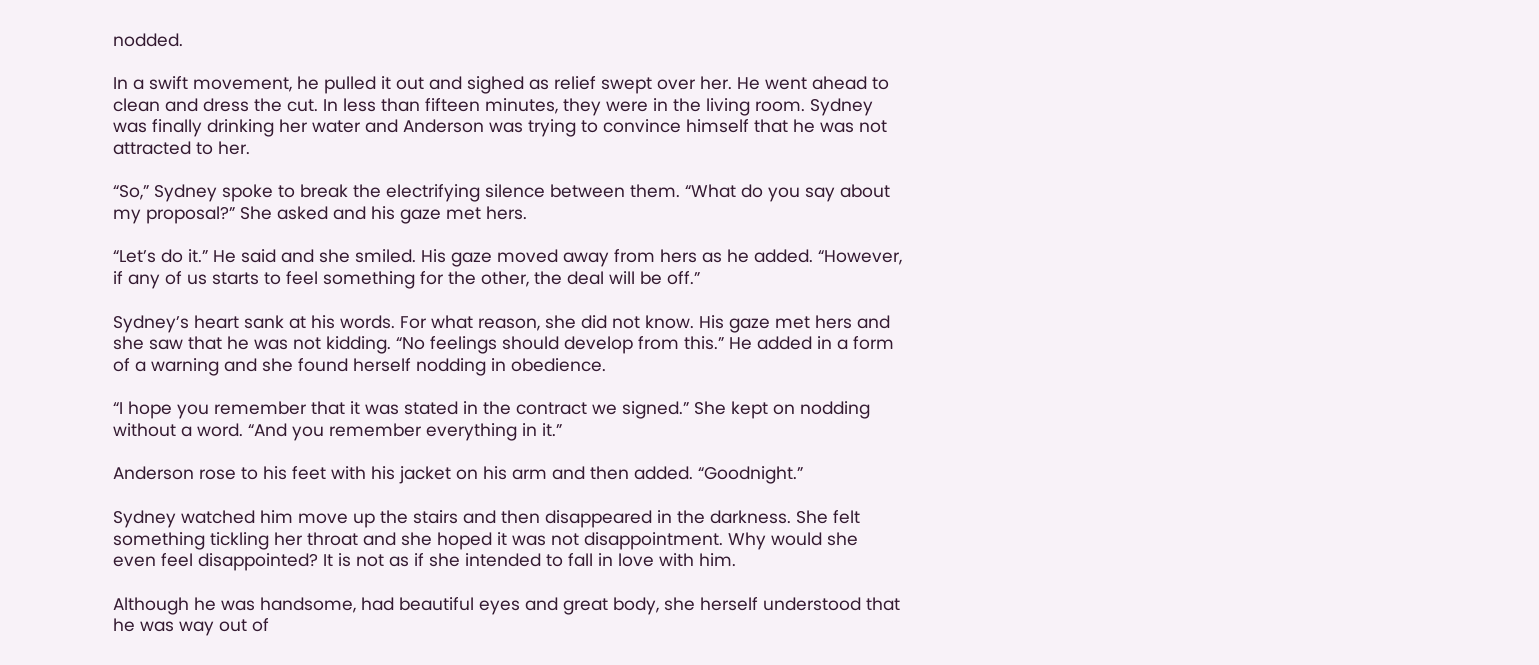nodded.

In a swift movement, he pulled it out and sighed as relief swept over her. He went ahead to clean and dress the cut. In less than fifteen minutes, they were in the living room. Sydney was finally drinking her water and Anderson was trying to convince himself that he was not attracted to her.

“So,” Sydney spoke to break the electrifying silence between them. “What do you say about my proposal?” She asked and his gaze met hers.

“Let’s do it.” He said and she smiled. His gaze moved away from hers as he added. “However, if any of us starts to feel something for the other, the deal will be off.”

Sydney’s heart sank at his words. For what reason, she did not know. His gaze met hers and she saw that he was not kidding. “No feelings should develop from this.” He added in a form of a warning and she found herself nodding in obedience.

“I hope you remember that it was stated in the contract we signed.” She kept on nodding without a word. “And you remember everything in it.”

Anderson rose to his feet with his jacket on his arm and then added. “Goodnight.”

Sydney watched him move up the stairs and then disappeared in the darkness. She felt something tickling her throat and she hoped it was not disappointment. Why would she even feel disappointed? It is not as if she intended to fall in love with him.

Although he was handsome, had beautiful eyes and great body, she herself understood that he was way out of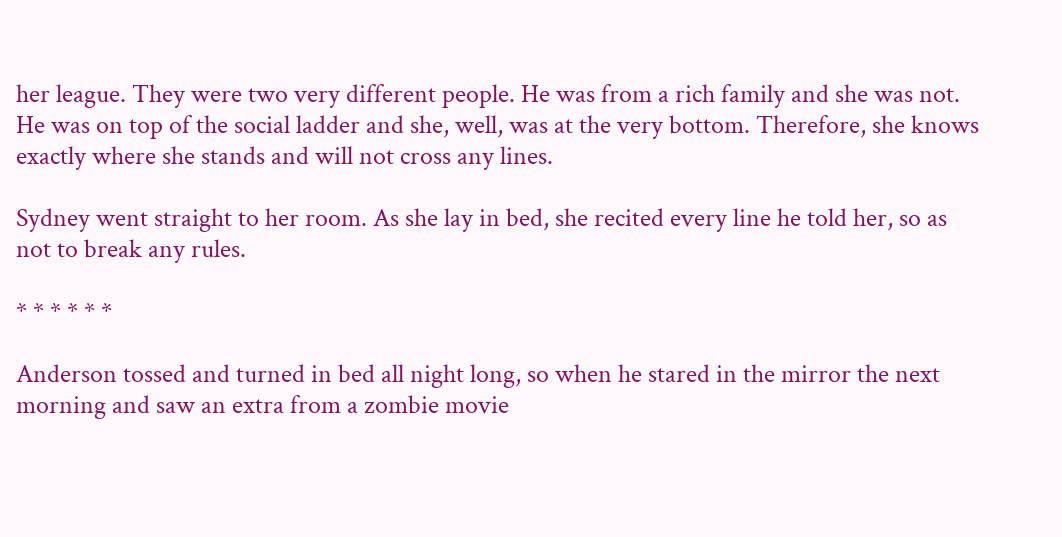her league. They were two very different people. He was from a rich family and she was not. He was on top of the social ladder and she, well, was at the very bottom. Therefore, she knows exactly where she stands and will not cross any lines.

Sydney went straight to her room. As she lay in bed, she recited every line he told her, so as not to break any rules.

* * * * * *

Anderson tossed and turned in bed all night long, so when he stared in the mirror the next morning and saw an extra from a zombie movie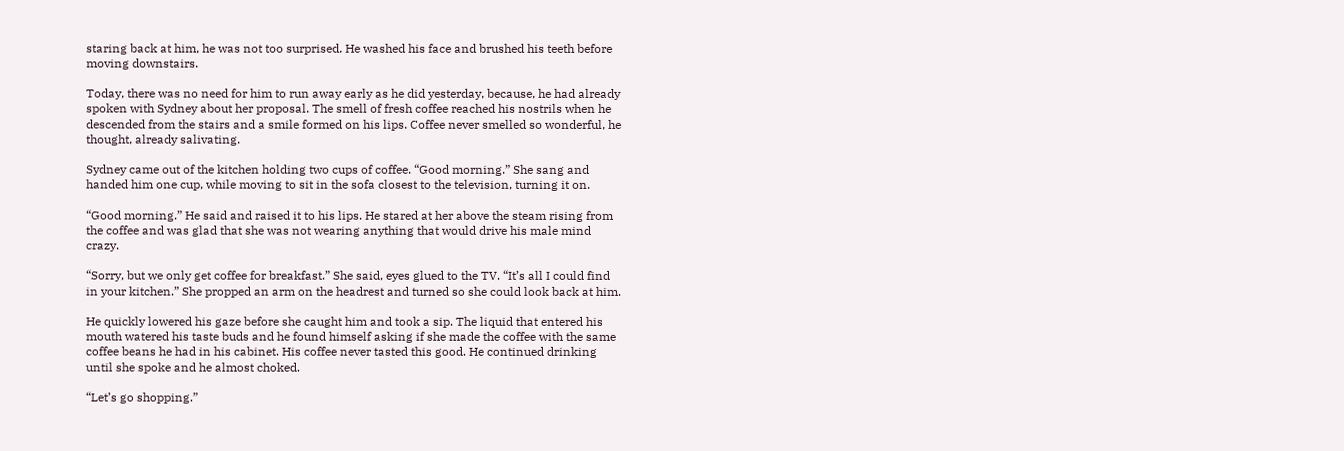staring back at him, he was not too surprised. He washed his face and brushed his teeth before moving downstairs.

Today, there was no need for him to run away early as he did yesterday, because, he had already spoken with Sydney about her proposal. The smell of fresh coffee reached his nostrils when he descended from the stairs and a smile formed on his lips. Coffee never smelled so wonderful, he thought, already salivating.

Sydney came out of the kitchen holding two cups of coffee. “Good morning.” She sang and handed him one cup, while moving to sit in the sofa closest to the television, turning it on.

“Good morning.” He said and raised it to his lips. He stared at her above the steam rising from the coffee and was glad that she was not wearing anything that would drive his male mind crazy.

“Sorry, but we only get coffee for breakfast.” She said, eyes glued to the TV. “It’s all I could find in your kitchen.” She propped an arm on the headrest and turned so she could look back at him.

He quickly lowered his gaze before she caught him and took a sip. The liquid that entered his mouth watered his taste buds and he found himself asking if she made the coffee with the same coffee beans he had in his cabinet. His coffee never tasted this good. He continued drinking until she spoke and he almost choked.

“Let’s go shopping.”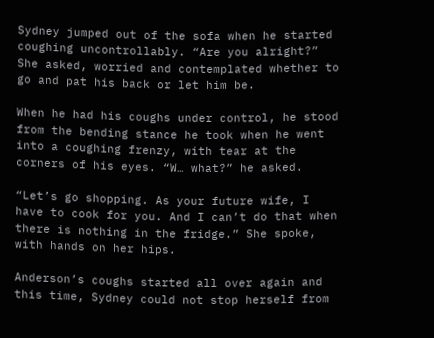Sydney jumped out of the sofa when he started coughing uncontrollably. “Are you alright?” She asked, worried and contemplated whether to go and pat his back or let him be.

When he had his coughs under control, he stood from the bending stance he took when he went into a coughing frenzy, with tear at the corners of his eyes. “W… what?” he asked.

“Let’s go shopping. As your future wife, I have to cook for you. And I can’t do that when there is nothing in the fridge.” She spoke, with hands on her hips.

Anderson’s coughs started all over again and this time, Sydney could not stop herself from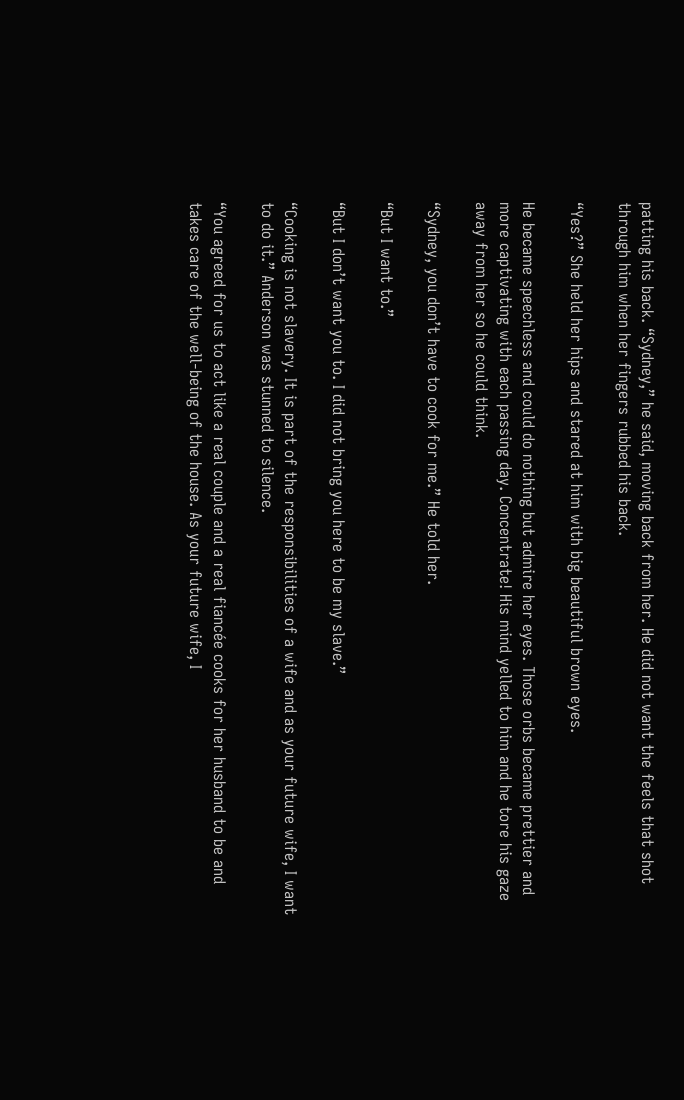patting his back. “Sydney,” he said, moving back from her. He did not want the feels that shot through him when her fingers rubbed his back.

“Yes?” She held her hips and stared at him with big beautiful brown eyes.

He became speechless and could do nothing but admire her eyes. Those orbs became prettier and more captivating with each passing day. Concentrate! His mind yelled to him and he tore his gaze away from her so he could think.

“Sydney, you don’t have to cook for me.” He told her.

“But I want to.”

“But I don’t want you to. I did not bring you here to be my slave.”

“Cooking is not slavery. It is part of the responsibilities of a wife and as your future wife, I want to do it.” Anderson was stunned to silence.

“You agreed for us to act like a real couple and a real fiancée cooks for her husband to be and takes care of the well-being of the house. As your future wife, I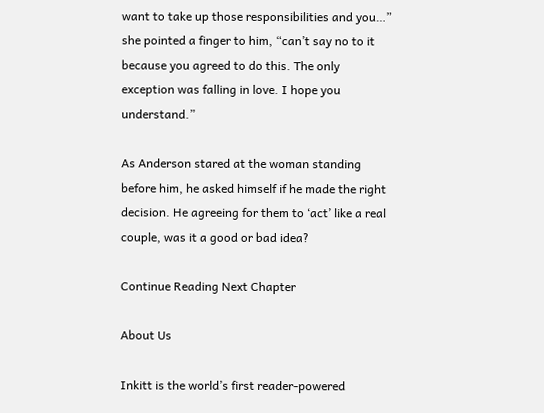want to take up those responsibilities and you…” she pointed a finger to him, “can’t say no to it because you agreed to do this. The only exception was falling in love. I hope you understand.”

As Anderson stared at the woman standing before him, he asked himself if he made the right decision. He agreeing for them to ‘act’ like a real couple, was it a good or bad idea?

Continue Reading Next Chapter

About Us

Inkitt is the world’s first reader-powered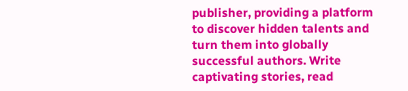publisher, providing a platform to discover hidden talents and turn them into globally successful authors. Write captivating stories, read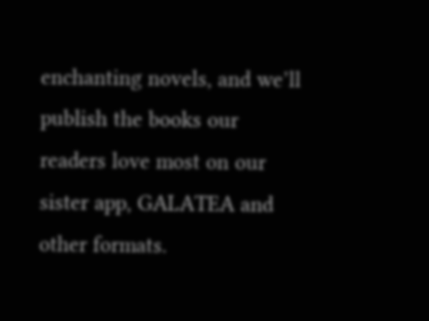enchanting novels, and we’ll publish the books our readers love most on our sister app, GALATEA and other formats.